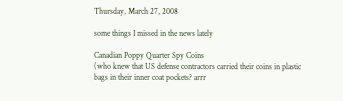Thursday, March 27, 2008

some things I missed in the news lately

Canadian Poppy Quarter Spy Coins
(who knew that US defense contractors carried their coins in plastic bags in their inner coat pockets? arrr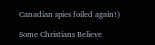Canadian spies foiled again!)

Some Christians Believe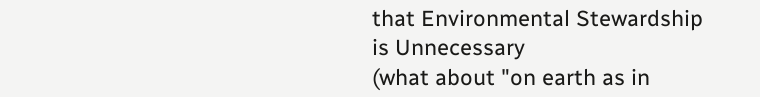that Environmental Stewardship is Unnecessary
(what about "on earth as in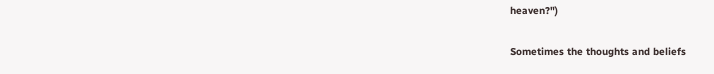heaven?")

Sometimes the thoughts and beliefs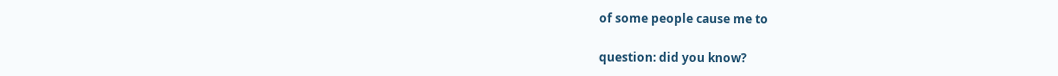of some people cause me to

question: did you know?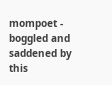mompoet - boggled and saddened by this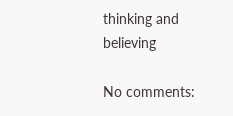thinking and believing

No comments: